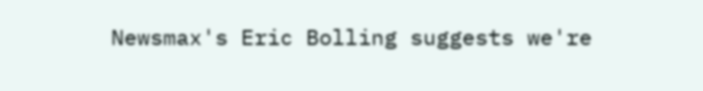Newsmax's Eric Bolling suggests we're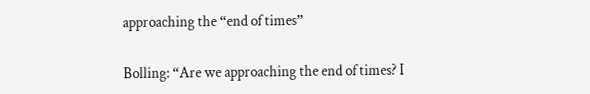approaching the “end of times”

Bolling: “Are we approaching the end of times? I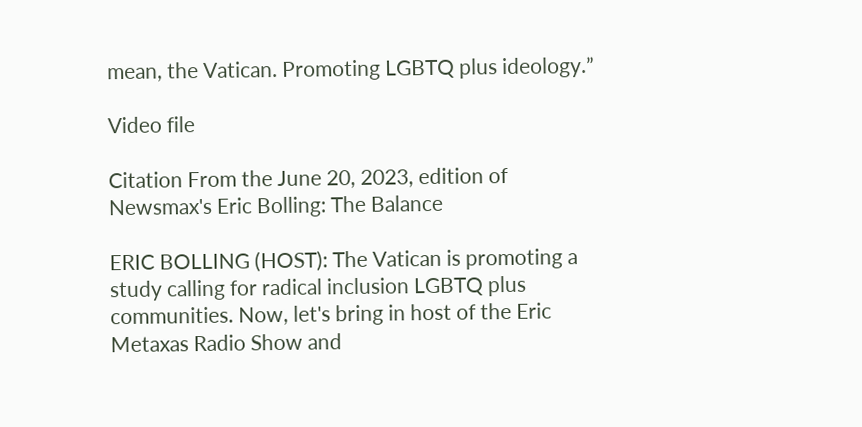mean, the Vatican. Promoting LGBTQ plus ideology.”

Video file

Citation From the June 20, 2023, edition of Newsmax's Eric Bolling: The Balance

ERIC BOLLING (HOST): The Vatican is promoting a study calling for radical inclusion LGBTQ plus communities. Now, let's bring in host of the Eric Metaxas Radio Show and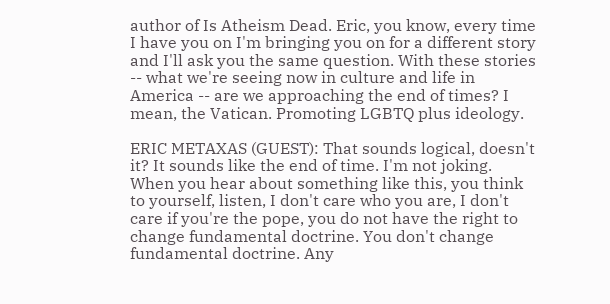author of Is Atheism Dead. Eric, you know, every time I have you on I'm bringing you on for a different story and I'll ask you the same question. With these stories -- what we're seeing now in culture and life in America -- are we approaching the end of times? I mean, the Vatican. Promoting LGBTQ plus ideology.

ERIC METAXAS (GUEST): That sounds logical, doesn't it? It sounds like the end of time. I'm not joking. When you hear about something like this, you think to yourself, listen, I don't care who you are, I don't care if you're the pope, you do not have the right to change fundamental doctrine. You don't change fundamental doctrine. Any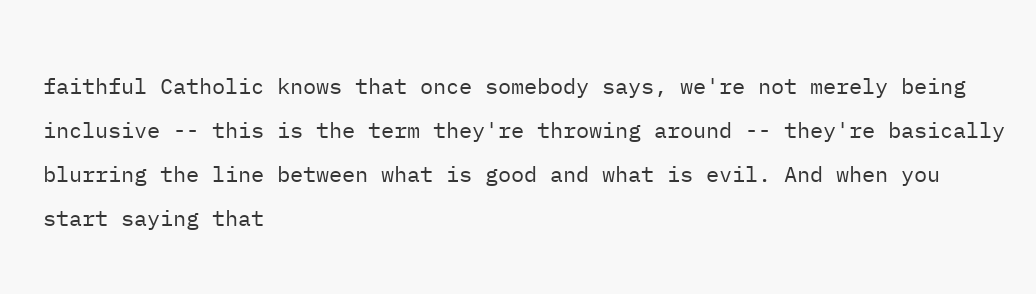faithful Catholic knows that once somebody says, we're not merely being inclusive -- this is the term they're throwing around -- they're basically blurring the line between what is good and what is evil. And when you start saying that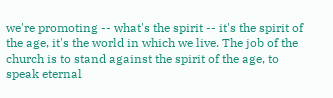we're promoting -- what's the spirit -- it's the spirit of the age, it's the world in which we live. The job of the church is to stand against the spirit of the age, to speak eternal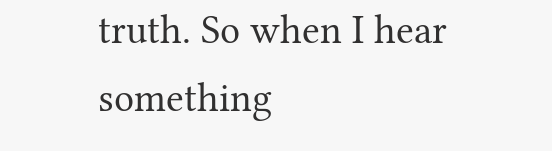truth. So when I hear something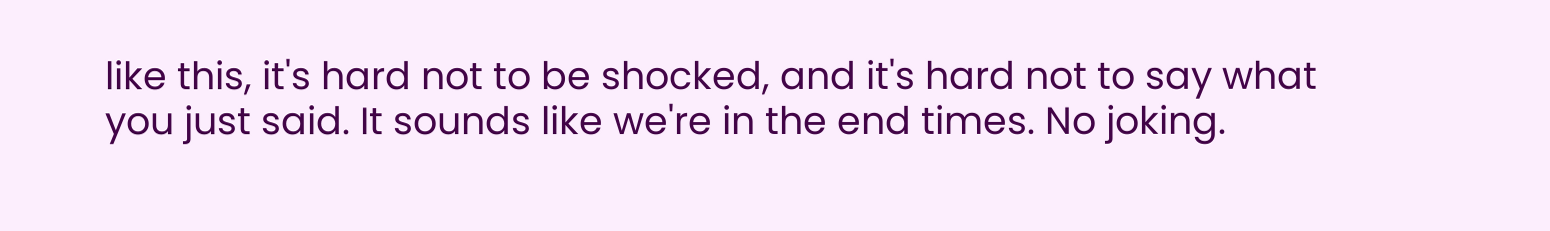like this, it's hard not to be shocked, and it's hard not to say what you just said. It sounds like we're in the end times. No joking.